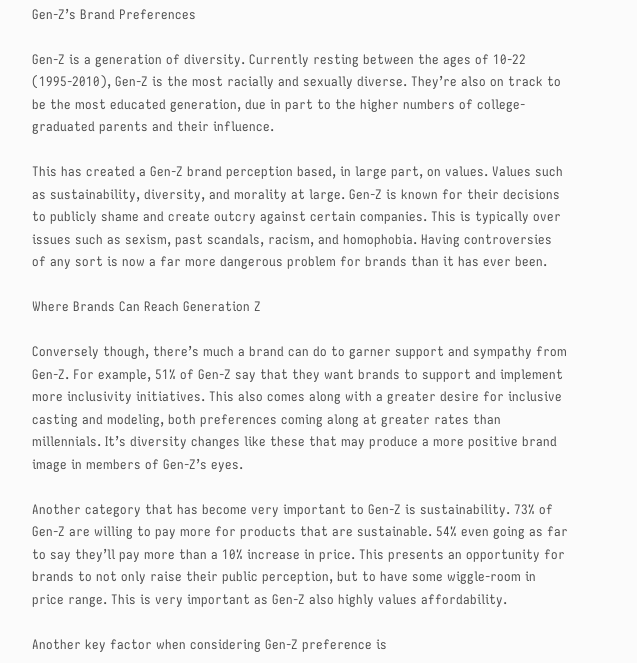Gen-Z’s Brand Preferences

Gen-Z is a generation of diversity. Currently resting between the ages of 10-22 (1995-2010), Gen-Z is the most racially and sexually diverse. They’re also on track to be the most educated generation, due in part to the higher numbers of college-graduated parents and their influence.

This has created a Gen-Z brand perception based, in large part, on values. Values such as sustainability, diversity, and morality at large. Gen-Z is known for their decisions to publicly shame and create outcry against certain companies. This is typically over issues such as sexism, past scandals, racism, and homophobia. Having controversies of any sort is now a far more dangerous problem for brands than it has ever been.

Where Brands Can Reach Generation Z

Conversely though, there’s much a brand can do to garner support and sympathy from Gen-Z. For example, 51% of Gen-Z say that they want brands to support and implement more inclusivity initiatives. This also comes along with a greater desire for inclusive casting and modeling, both preferences coming along at greater rates than millennials. It’s diversity changes like these that may produce a more positive brand image in members of Gen-Z’s eyes.

Another category that has become very important to Gen-Z is sustainability. 73% of Gen-Z are willing to pay more for products that are sustainable. 54% even going as far to say they’ll pay more than a 10% increase in price. This presents an opportunity for brands to not only raise their public perception, but to have some wiggle-room in price range. This is very important as Gen-Z also highly values affordability.

Another key factor when considering Gen-Z preference is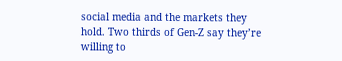social media and the markets they hold. Two thirds of Gen-Z say they’re willing to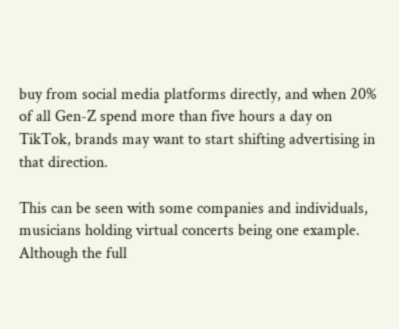buy from social media platforms directly, and when 20% of all Gen-Z spend more than five hours a day on TikTok, brands may want to start shifting advertising in that direction.

This can be seen with some companies and individuals, musicians holding virtual concerts being one example. Although the full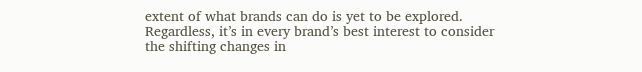extent of what brands can do is yet to be explored. Regardless, it’s in every brand’s best interest to consider the shifting changes in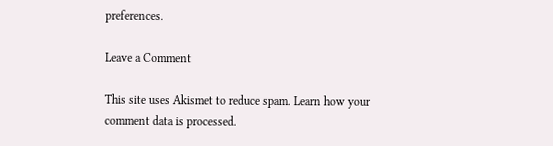preferences.

Leave a Comment

This site uses Akismet to reduce spam. Learn how your comment data is processed.